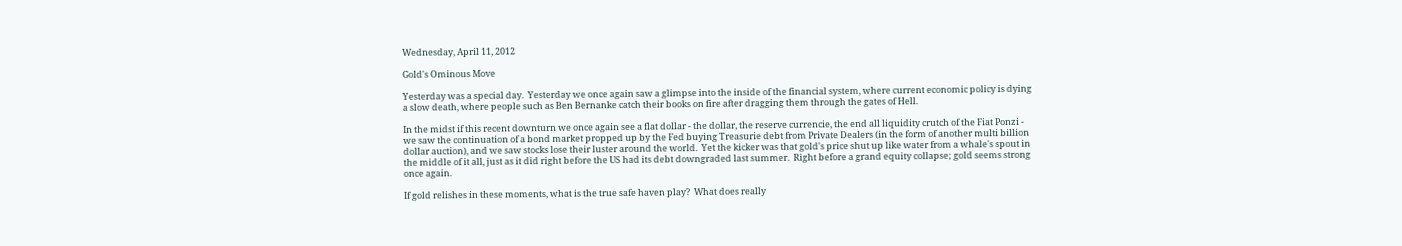Wednesday, April 11, 2012

Gold's Ominous Move

Yesterday was a special day.  Yesterday we once again saw a glimpse into the inside of the financial system, where current economic policy is dying a slow death, where people such as Ben Bernanke catch their books on fire after dragging them through the gates of Hell.

In the midst if this recent downturn we once again see a flat dollar - the dollar, the reserve currencie, the end all liquidity crutch of the Fiat Ponzi - we saw the continuation of a bond market propped up by the Fed buying Treasurie debt from Private Dealers (in the form of another multi billion dollar auction), and we saw stocks lose their luster around the world.  Yet the kicker was that gold's price shut up like water from a whale's spout in the middle of it all, just as it did right before the US had its debt downgraded last summer.  Right before a grand equity collapse; gold seems strong once again.

If gold relishes in these moments, what is the true safe haven play?  What does really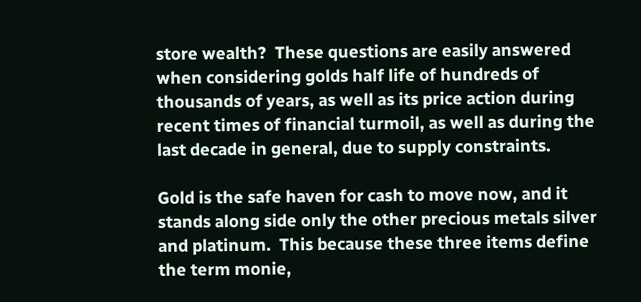store wealth?  These questions are easily answered when considering golds half life of hundreds of thousands of years, as well as its price action during recent times of financial turmoil, as well as during the last decade in general, due to supply constraints.

Gold is the safe haven for cash to move now, and it stands along side only the other precious metals silver and platinum.  This because these three items define the term monie,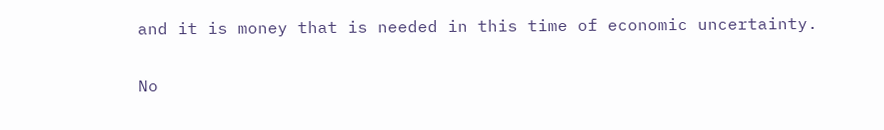and it is money that is needed in this time of economic uncertainty.

No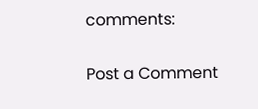comments:

Post a Comment